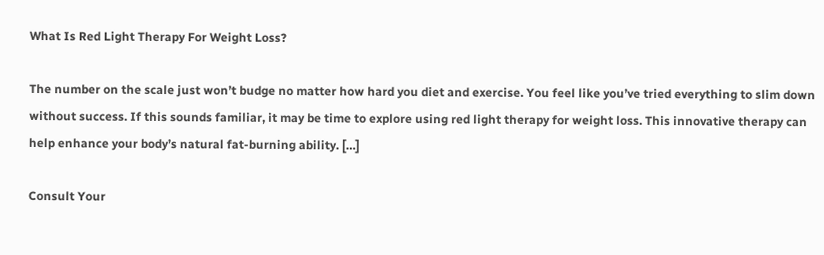What Is Red Light Therapy For Weight Loss?

The number on the scale just won’t budge no matter how hard you diet and exercise. You feel like you’ve tried everything to slim down without success. If this sounds familiar, it may be time to explore using red light therapy for weight loss. This innovative therapy can help enhance your body’s natural fat-burning ability. […]

Consult Your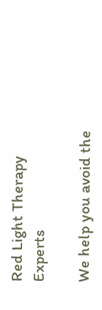Red Light Therapy Experts

We help you avoid the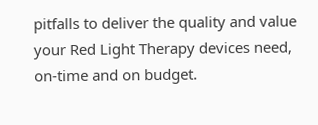pitfalls to deliver the quality and value your Red Light Therapy devices need, on-time and on budget.